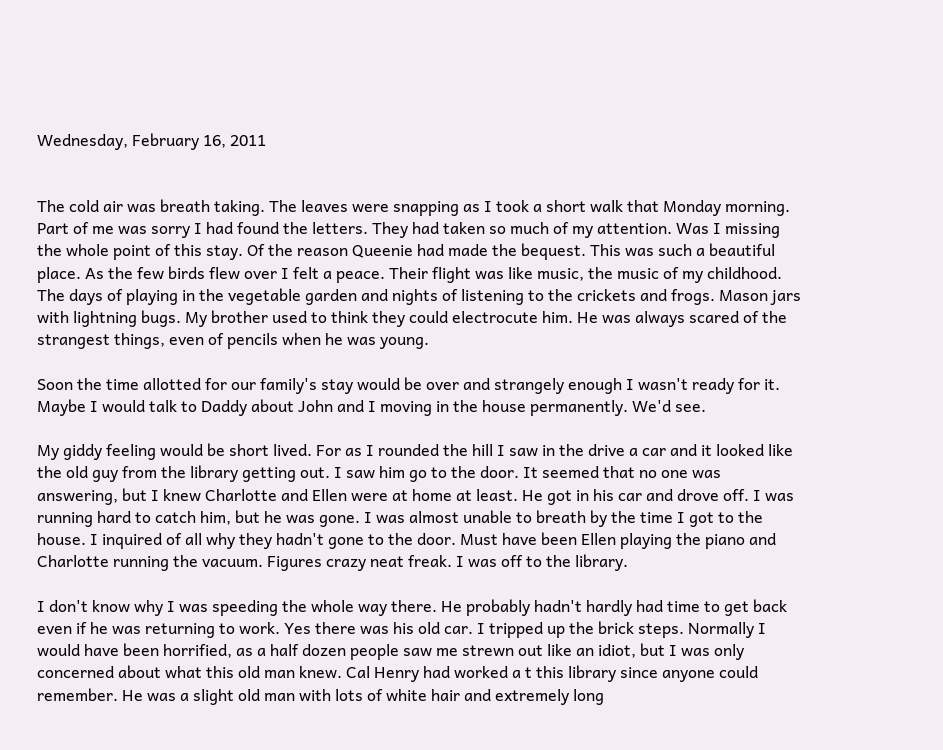Wednesday, February 16, 2011


The cold air was breath taking. The leaves were snapping as I took a short walk that Monday morning. Part of me was sorry I had found the letters. They had taken so much of my attention. Was I missing the whole point of this stay. Of the reason Queenie had made the bequest. This was such a beautiful place. As the few birds flew over I felt a peace. Their flight was like music, the music of my childhood. The days of playing in the vegetable garden and nights of listening to the crickets and frogs. Mason jars with lightning bugs. My brother used to think they could electrocute him. He was always scared of the strangest things, even of pencils when he was young.

Soon the time allotted for our family's stay would be over and strangely enough I wasn't ready for it. Maybe I would talk to Daddy about John and I moving in the house permanently. We'd see.

My giddy feeling would be short lived. For as I rounded the hill I saw in the drive a car and it looked like the old guy from the library getting out. I saw him go to the door. It seemed that no one was answering, but I knew Charlotte and Ellen were at home at least. He got in his car and drove off. I was running hard to catch him, but he was gone. I was almost unable to breath by the time I got to the house. I inquired of all why they hadn't gone to the door. Must have been Ellen playing the piano and Charlotte running the vacuum. Figures crazy neat freak. I was off to the library.

I don't know why I was speeding the whole way there. He probably hadn't hardly had time to get back even if he was returning to work. Yes there was his old car. I tripped up the brick steps. Normally I would have been horrified, as a half dozen people saw me strewn out like an idiot, but I was only concerned about what this old man knew. Cal Henry had worked a t this library since anyone could remember. He was a slight old man with lots of white hair and extremely long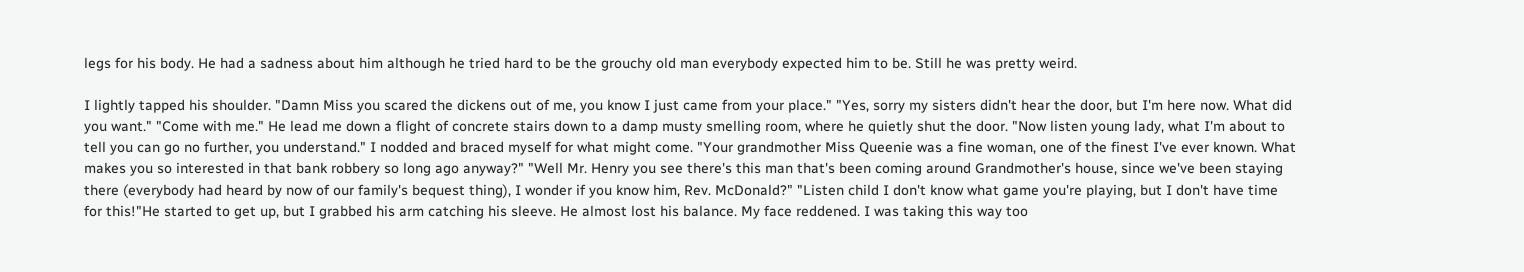legs for his body. He had a sadness about him although he tried hard to be the grouchy old man everybody expected him to be. Still he was pretty weird.

I lightly tapped his shoulder. "Damn Miss you scared the dickens out of me, you know I just came from your place." "Yes, sorry my sisters didn't hear the door, but I'm here now. What did you want." "Come with me." He lead me down a flight of concrete stairs down to a damp musty smelling room, where he quietly shut the door. "Now listen young lady, what I'm about to tell you can go no further, you understand." I nodded and braced myself for what might come. "Your grandmother Miss Queenie was a fine woman, one of the finest I've ever known. What makes you so interested in that bank robbery so long ago anyway?" "Well Mr. Henry you see there's this man that's been coming around Grandmother's house, since we've been staying there (everybody had heard by now of our family's bequest thing), I wonder if you know him, Rev. McDonald?" "Listen child I don't know what game you're playing, but I don't have time for this!"He started to get up, but I grabbed his arm catching his sleeve. He almost lost his balance. My face reddened. I was taking this way too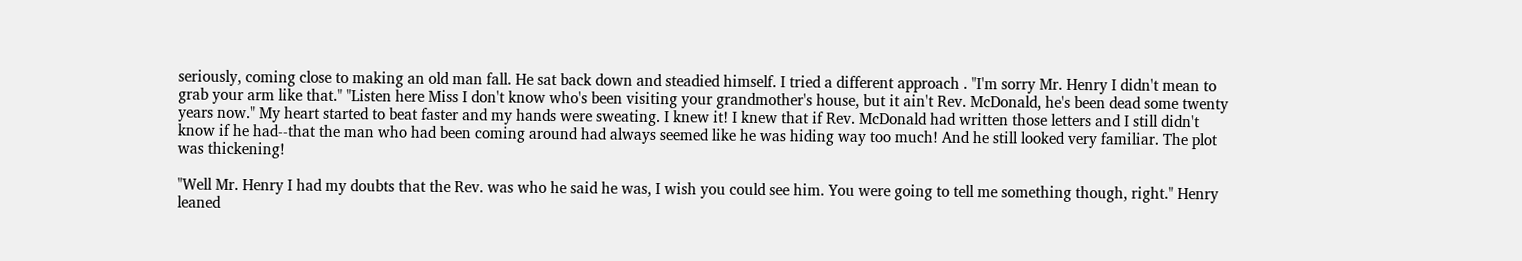seriously, coming close to making an old man fall. He sat back down and steadied himself. I tried a different approach . "I'm sorry Mr. Henry I didn't mean to grab your arm like that." "Listen here Miss I don't know who's been visiting your grandmother's house, but it ain't Rev. McDonald, he's been dead some twenty years now." My heart started to beat faster and my hands were sweating. I knew it! I knew that if Rev. McDonald had written those letters and I still didn't know if he had--that the man who had been coming around had always seemed like he was hiding way too much! And he still looked very familiar. The plot was thickening!

"Well Mr. Henry I had my doubts that the Rev. was who he said he was, I wish you could see him. You were going to tell me something though, right." Henry leaned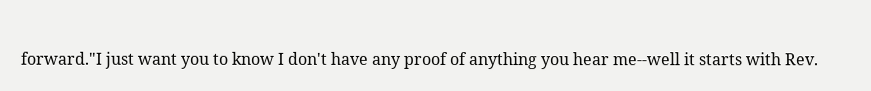forward."I just want you to know I don't have any proof of anything you hear me--well it starts with Rev.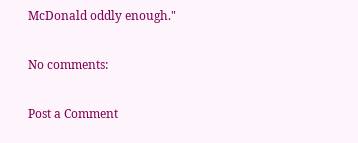McDonald oddly enough."

No comments:

Post a Comment